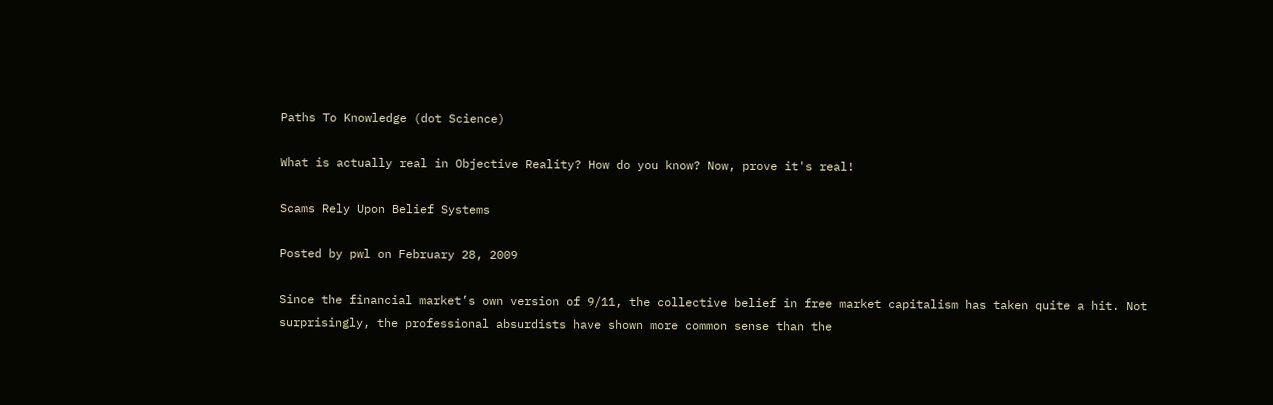Paths To Knowledge (dot Science)

What is actually real in Objective Reality? How do you know? Now, prove it's real!

Scams Rely Upon Belief Systems

Posted by pwl on February 28, 2009

Since the financial market’s own version of 9/11, the collective belief in free market capitalism has taken quite a hit. Not surprisingly, the professional absurdists have shown more common sense than the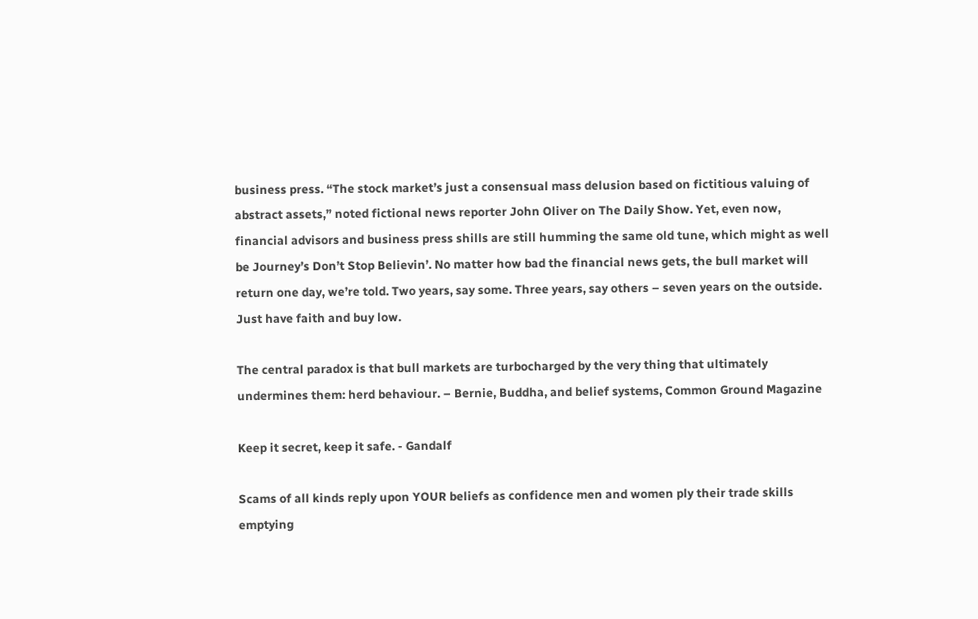business press. “The stock market’s just a consensual mass delusion based on fictitious valuing of abstract assets,” noted fictional news reporter John Oliver on The Daily Show. Yet, even now, financial advisors and business press shills are still humming the same old tune, which might as well be Journey’s Don’t Stop Believin’. No matter how bad the financial news gets, the bull market will return one day, we’re told. Two years, say some. Three years, say others – seven years on the outside. Just have faith and buy low.

The central paradox is that bull markets are turbocharged by the very thing that ultimately undermines them: herd behaviour. – Bernie, Buddha, and belief systems, Common Ground Magazine

Keep it secret, keep it safe. - Gandalf

Scams of all kinds reply upon YOUR beliefs as confidence men and women ply their trade skills emptying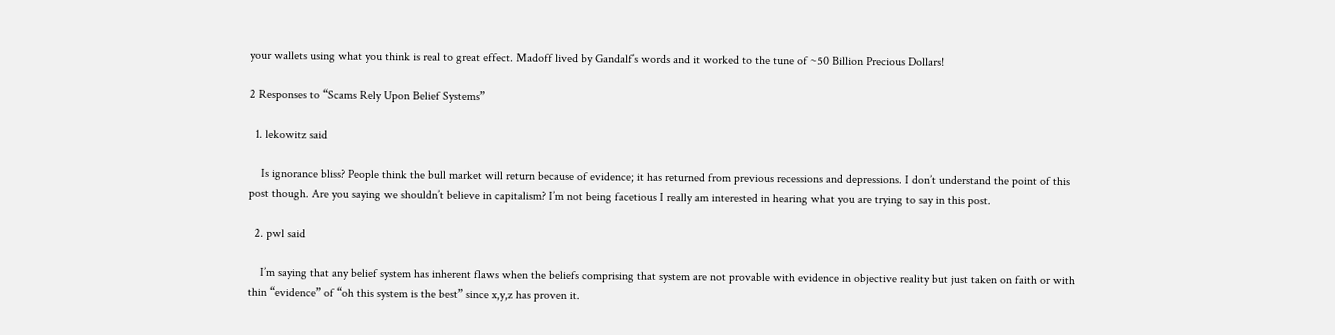your wallets using what you think is real to great effect. Madoff lived by Gandalf’s words and it worked to the tune of ~50 Billion Precious Dollars!

2 Responses to “Scams Rely Upon Belief Systems”

  1. lekowitz said

    Is ignorance bliss? People think the bull market will return because of evidence; it has returned from previous recessions and depressions. I don’t understand the point of this post though. Are you saying we shouldn’t believe in capitalism? I’m not being facetious I really am interested in hearing what you are trying to say in this post.

  2. pwl said

    I’m saying that any belief system has inherent flaws when the beliefs comprising that system are not provable with evidence in objective reality but just taken on faith or with thin “evidence” of “oh this system is the best” since x,y,z has proven it.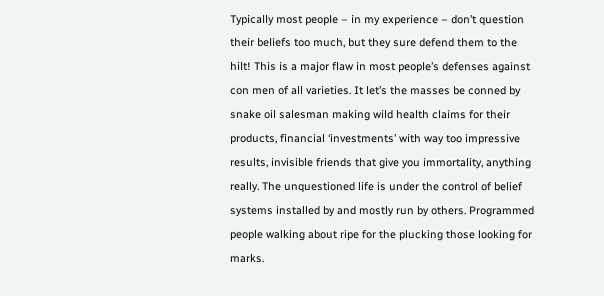Typically most people – in my experience – don’t question their beliefs too much, but they sure defend them to the hilt! This is a major flaw in most people’s defenses against con men of all varieties. It let’s the masses be conned by snake oil salesman making wild health claims for their products, financial ‘investments’ with way too impressive results, invisible friends that give you immortality, anything really. The unquestioned life is under the control of belief systems installed by and mostly run by others. Programmed people walking about ripe for the plucking those looking for marks.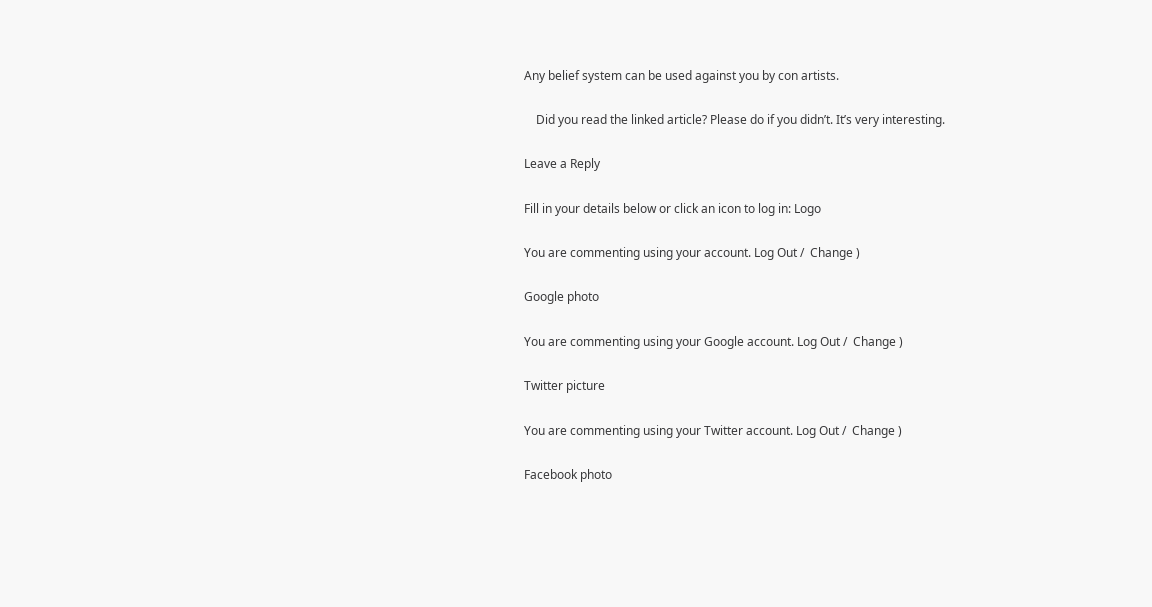Any belief system can be used against you by con artists.

    Did you read the linked article? Please do if you didn’t. It’s very interesting.

Leave a Reply

Fill in your details below or click an icon to log in: Logo

You are commenting using your account. Log Out /  Change )

Google photo

You are commenting using your Google account. Log Out /  Change )

Twitter picture

You are commenting using your Twitter account. Log Out /  Change )

Facebook photo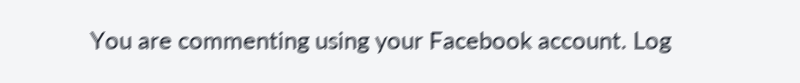You are commenting using your Facebook account. Log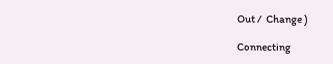Out /  Change )

Connecting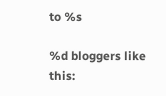to %s

%d bloggers like this: